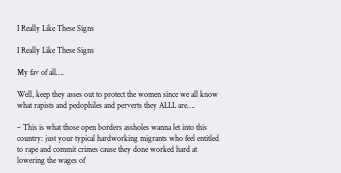I Really Like These Signs

I Really Like These Signs

My fav of all….

Well, keep they asses out to protect the women since we all know what rapists and pedophiles and perverts they ALLL are….

– This is what those open borders assholes wanna let into this country: just your typical hardworking migrants who feel entitled to rape and commit crimes cause they done worked hard at lowering the wages of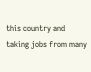this country and taking jobs from many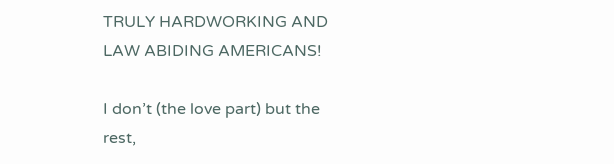TRULY HARDWORKING AND LAW ABIDING AMERICANS!

I don’t (the love part) but the rest,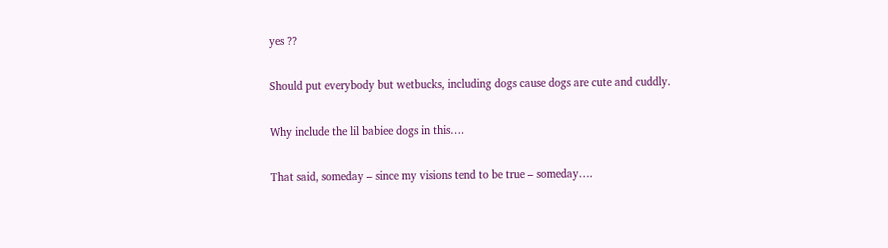yes ??

Should put everybody but wetbucks, including dogs cause dogs are cute and cuddly.

Why include the lil babiee dogs in this….

That said, someday – since my visions tend to be true – someday….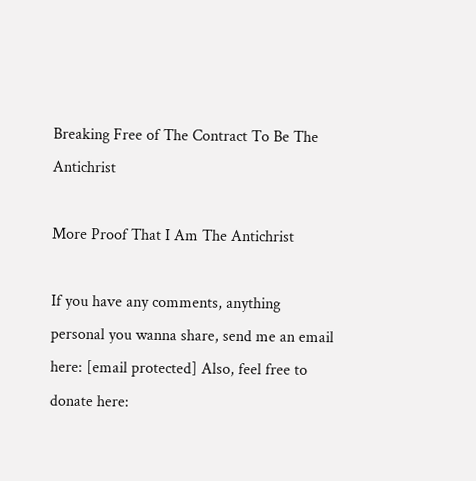Breaking Free of The Contract To Be The Antichrist

More Proof That I Am The Antichrist

If you have any comments, anything personal you wanna share, send me an email here: [email protected] Also, feel free to donate here: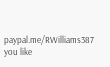paypal.me/RWilliams387 you like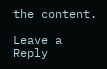the content.

Leave a Reply